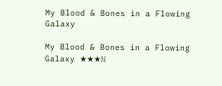My Blood & Bones in a Flowing Galaxy

My Blood & Bones in a Flowing Galaxy ★★★½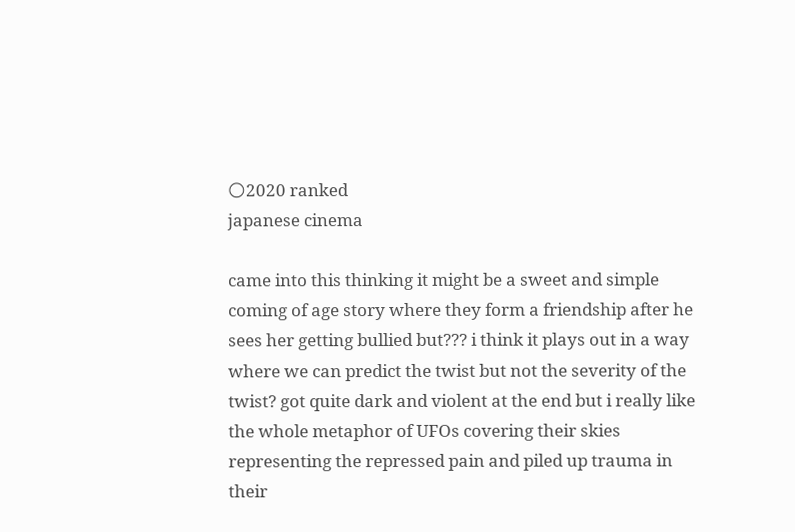🌕2020 ranked
japanese cinema

came into this thinking it might be a sweet and simple coming of age story where they form a friendship after he sees her getting bullied but??? i think it plays out in a way where we can predict the twist but not the severity of the twist? got quite dark and violent at the end but i really like the whole metaphor of UFOs covering their skies representing the repressed pain and piled up trauma in their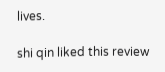lives.

shi qin liked this review